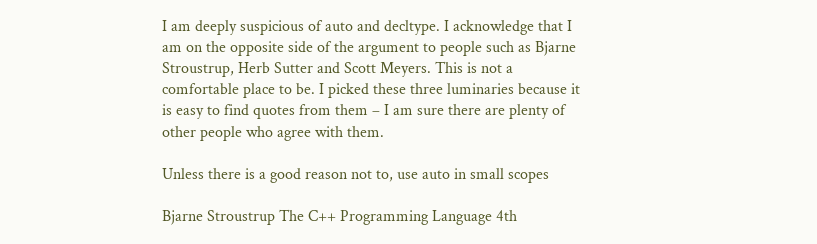I am deeply suspicious of auto and decltype. I acknowledge that I am on the opposite side of the argument to people such as Bjarne Stroustrup, Herb Sutter and Scott Meyers. This is not a comfortable place to be. I picked these three luminaries because it is easy to find quotes from them – I am sure there are plenty of other people who agree with them.

Unless there is a good reason not to, use auto in small scopes

Bjarne Stroustrup The C++ Programming Language 4th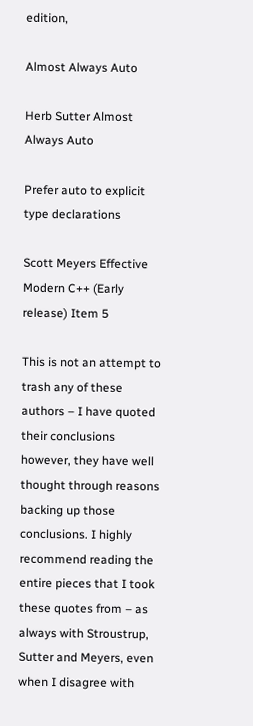edition,

Almost Always Auto

Herb Sutter Almost Always Auto

Prefer auto to explicit type declarations

Scott Meyers Effective Modern C++ (Early release) Item 5

This is not an attempt to trash any of these authors – I have quoted their conclusions however, they have well thought through reasons backing up those conclusions. I highly recommend reading the entire pieces that I took these quotes from – as always with Stroustrup, Sutter and Meyers, even when I disagree with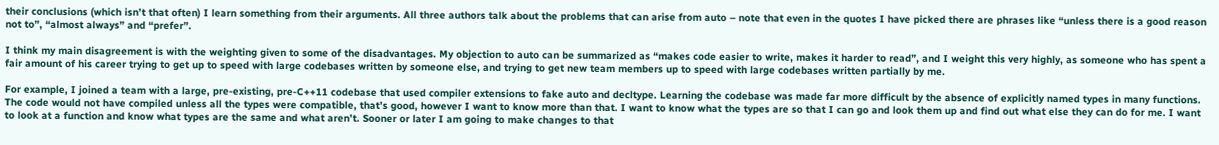their conclusions (which isn’t that often) I learn something from their arguments. All three authors talk about the problems that can arise from auto – note that even in the quotes I have picked there are phrases like “unless there is a good reason not to”, “almost always” and “prefer”.

I think my main disagreement is with the weighting given to some of the disadvantages. My objection to auto can be summarized as “makes code easier to write, makes it harder to read”, and I weight this very highly, as someone who has spent a fair amount of his career trying to get up to speed with large codebases written by someone else, and trying to get new team members up to speed with large codebases written partially by me.

For example, I joined a team with a large, pre-existing, pre-C++11 codebase that used compiler extensions to fake auto and decltype. Learning the codebase was made far more difficult by the absence of explicitly named types in many functions. The code would not have compiled unless all the types were compatible, that’s good, however I want to know more than that. I want to know what the types are so that I can go and look them up and find out what else they can do for me. I want to look at a function and know what types are the same and what aren’t. Sooner or later I am going to make changes to that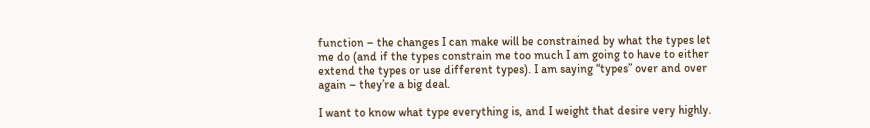function – the changes I can make will be constrained by what the types let me do (and if the types constrain me too much I am going to have to either extend the types or use different types). I am saying “types” over and over again – they’re a big deal.

I want to know what type everything is, and I weight that desire very highly.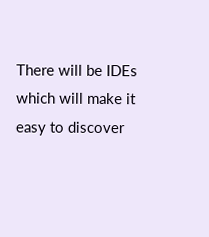There will be IDEs which will make it easy to discover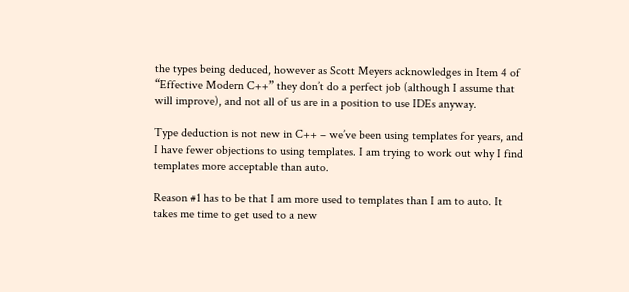the types being deduced, however as Scott Meyers acknowledges in Item 4 of “Effective Modern C++” they don’t do a perfect job (although I assume that will improve), and not all of us are in a position to use IDEs anyway.

Type deduction is not new in C++ – we’ve been using templates for years, and I have fewer objections to using templates. I am trying to work out why I find templates more acceptable than auto.

Reason #1 has to be that I am more used to templates than I am to auto. It takes me time to get used to a new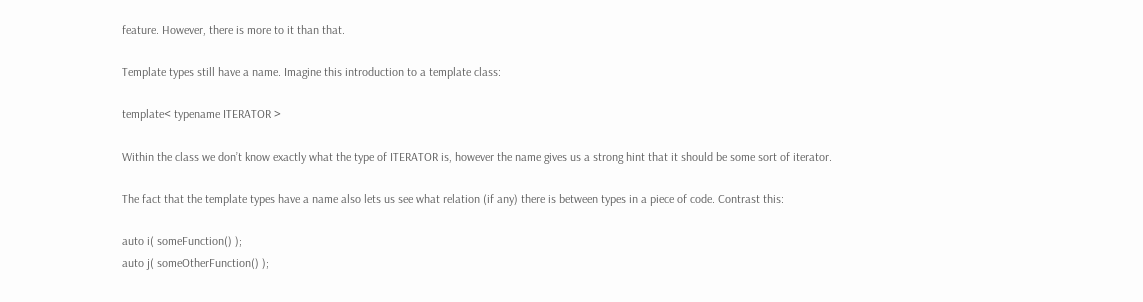feature. However, there is more to it than that.

Template types still have a name. Imagine this introduction to a template class:

template< typename ITERATOR >

Within the class we don’t know exactly what the type of ITERATOR is, however the name gives us a strong hint that it should be some sort of iterator.

The fact that the template types have a name also lets us see what relation (if any) there is between types in a piece of code. Contrast this:

auto i( someFunction() );
auto j( someOtherFunction() );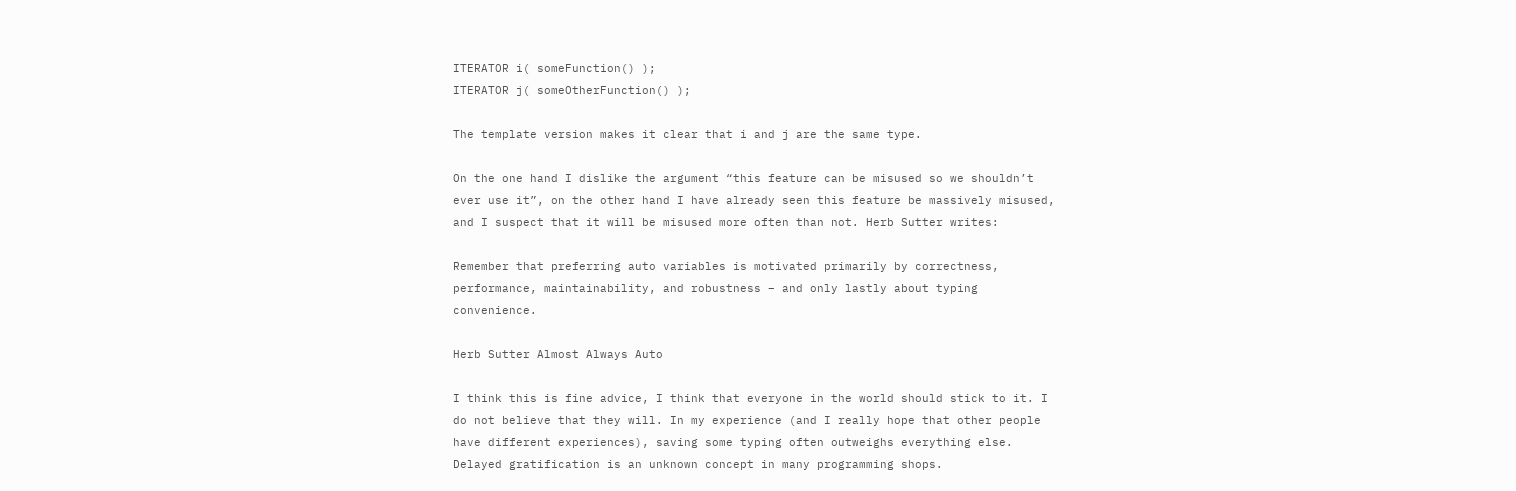ITERATOR i( someFunction() );
ITERATOR j( someOtherFunction() );

The template version makes it clear that i and j are the same type.

On the one hand I dislike the argument “this feature can be misused so we shouldn’t ever use it”, on the other hand I have already seen this feature be massively misused, and I suspect that it will be misused more often than not. Herb Sutter writes:

Remember that preferring auto variables is motivated primarily by correctness, performance, maintainability, and robustness – and only lastly about typing convenience.

Herb Sutter Almost Always Auto

I think this is fine advice, I think that everyone in the world should stick to it. I do not believe that they will. In my experience (and I really hope that other people have different experiences), saving some typing often outweighs everything else. Delayed gratification is an unknown concept in many programming shops.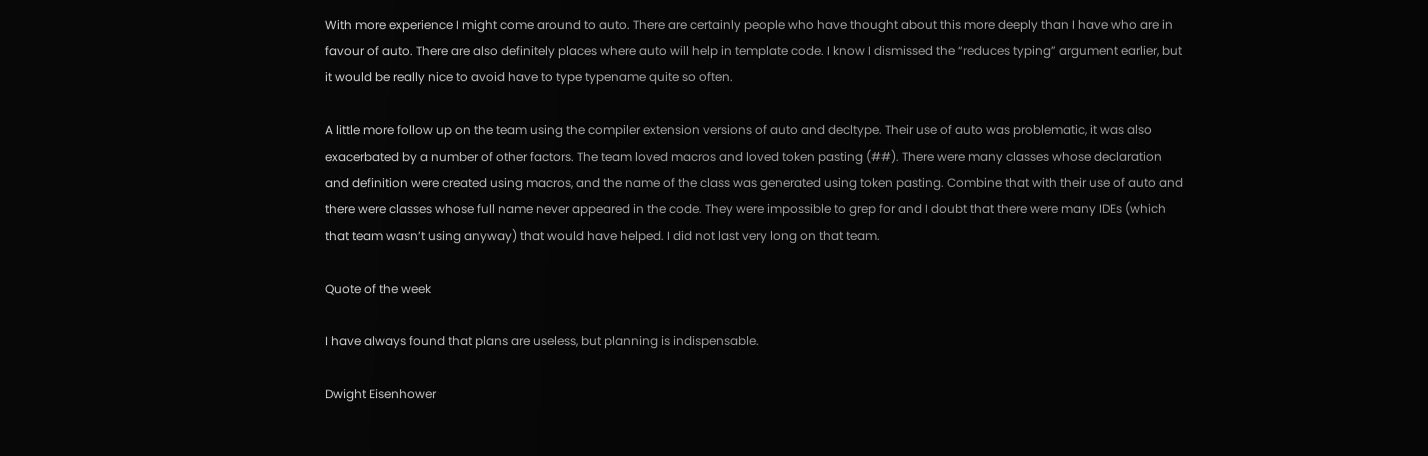With more experience I might come around to auto. There are certainly people who have thought about this more deeply than I have who are in favour of auto. There are also definitely places where auto will help in template code. I know I dismissed the “reduces typing” argument earlier, but it would be really nice to avoid have to type typename quite so often.

A little more follow up on the team using the compiler extension versions of auto and decltype. Their use of auto was problematic, it was also exacerbated by a number of other factors. The team loved macros and loved token pasting (##). There were many classes whose declaration and definition were created using macros, and the name of the class was generated using token pasting. Combine that with their use of auto and there were classes whose full name never appeared in the code. They were impossible to grep for and I doubt that there were many IDEs (which that team wasn’t using anyway) that would have helped. I did not last very long on that team.

Quote of the week

I have always found that plans are useless, but planning is indispensable.

Dwight Eisenhower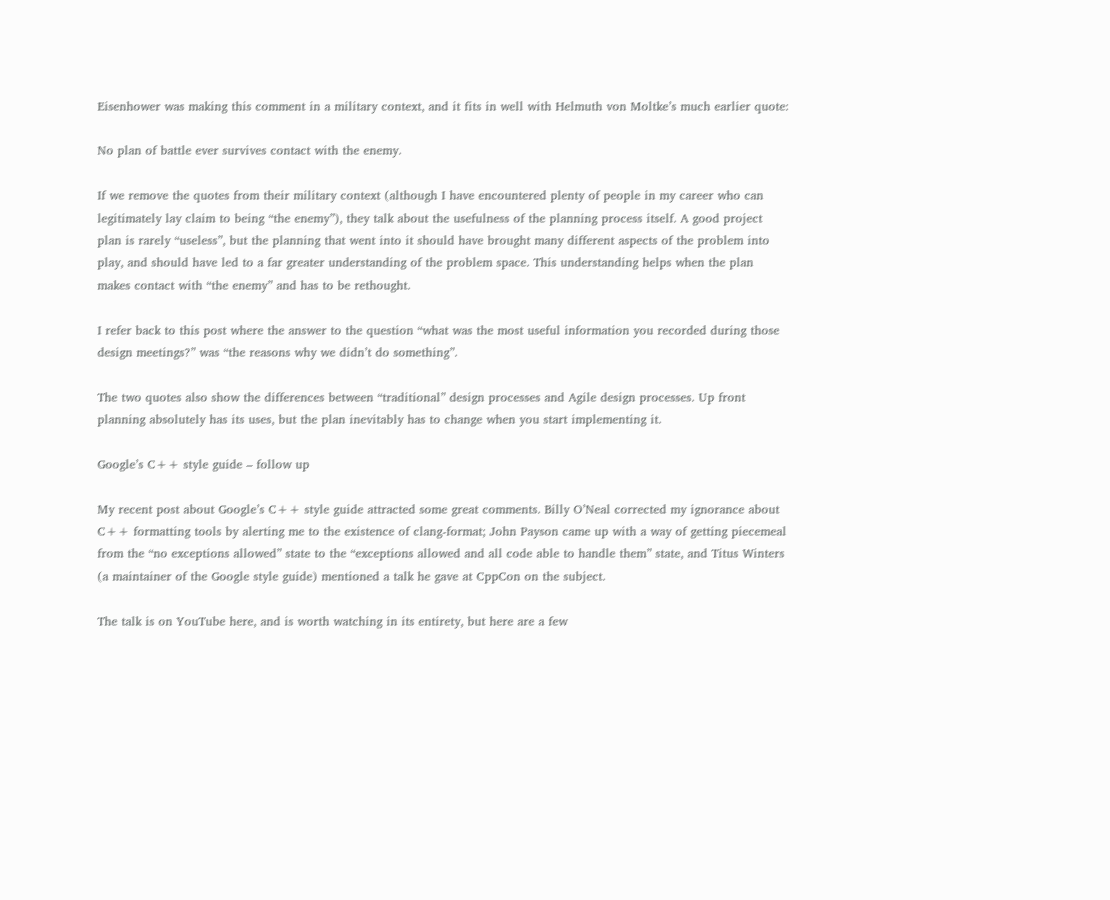Eisenhower was making this comment in a military context, and it fits in well with Helmuth von Moltke’s much earlier quote:

No plan of battle ever survives contact with the enemy.

If we remove the quotes from their military context (although I have encountered plenty of people in my career who can legitimately lay claim to being “the enemy”), they talk about the usefulness of the planning process itself. A good project plan is rarely “useless”, but the planning that went into it should have brought many different aspects of the problem into play, and should have led to a far greater understanding of the problem space. This understanding helps when the plan makes contact with “the enemy” and has to be rethought.

I refer back to this post where the answer to the question “what was the most useful information you recorded during those design meetings?” was “the reasons why we didn’t do something”.

The two quotes also show the differences between “traditional” design processes and Agile design processes. Up front planning absolutely has its uses, but the plan inevitably has to change when you start implementing it.

Google’s C++ style guide – follow up

My recent post about Google’s C++ style guide attracted some great comments. Billy O’Neal corrected my ignorance about C++ formatting tools by alerting me to the existence of clang-format; John Payson came up with a way of getting piecemeal from the “no exceptions allowed” state to the “exceptions allowed and all code able to handle them” state, and Titus Winters (a maintainer of the Google style guide) mentioned a talk he gave at CppCon on the subject.

The talk is on YouTube here, and is worth watching in its entirety, but here are a few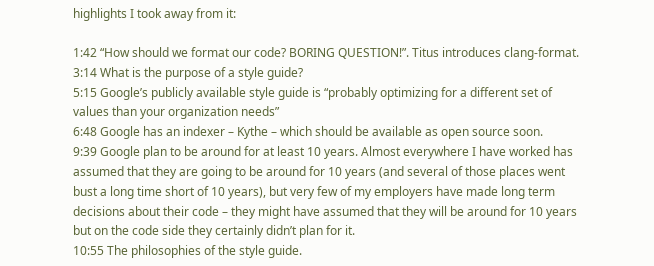highlights I took away from it:

1:42 “How should we format our code? BORING QUESTION!”. Titus introduces clang-format.
3:14 What is the purpose of a style guide?
5:15 Google’s publicly available style guide is “probably optimizing for a different set of values than your organization needs”
6:48 Google has an indexer – Kythe – which should be available as open source soon.
9:39 Google plan to be around for at least 10 years. Almost everywhere I have worked has assumed that they are going to be around for 10 years (and several of those places went bust a long time short of 10 years), but very few of my employers have made long term decisions about their code – they might have assumed that they will be around for 10 years but on the code side they certainly didn’t plan for it.
10:55 The philosophies of the style guide.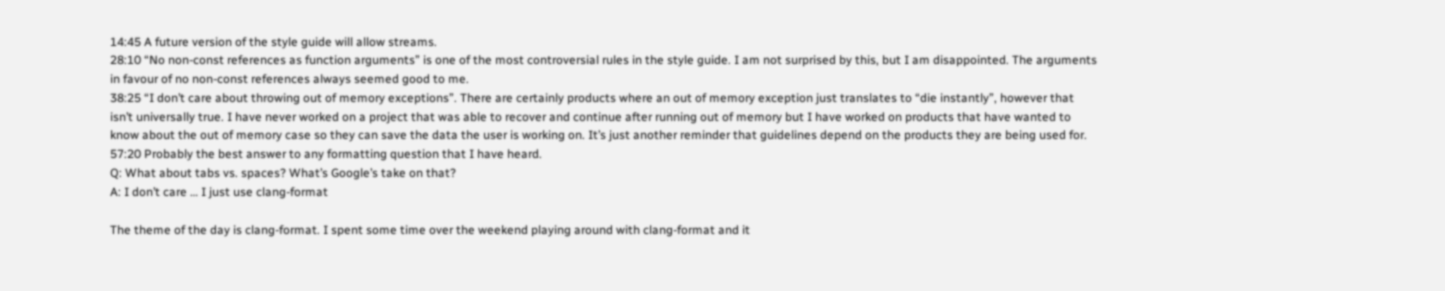14:45 A future version of the style guide will allow streams.
28:10 “No non-const references as function arguments” is one of the most controversial rules in the style guide. I am not surprised by this, but I am disappointed. The arguments in favour of no non-const references always seemed good to me.
38:25 “I don’t care about throwing out of memory exceptions”. There are certainly products where an out of memory exception just translates to “die instantly”, however that isn’t universally true. I have never worked on a project that was able to recover and continue after running out of memory but I have worked on products that have wanted to know about the out of memory case so they can save the data the user is working on. It’s just another reminder that guidelines depend on the products they are being used for.
57:20 Probably the best answer to any formatting question that I have heard.
Q: What about tabs vs. spaces? What’s Google’s take on that?
A: I don’t care … I just use clang-format

The theme of the day is clang-format. I spent some time over the weekend playing around with clang-format and it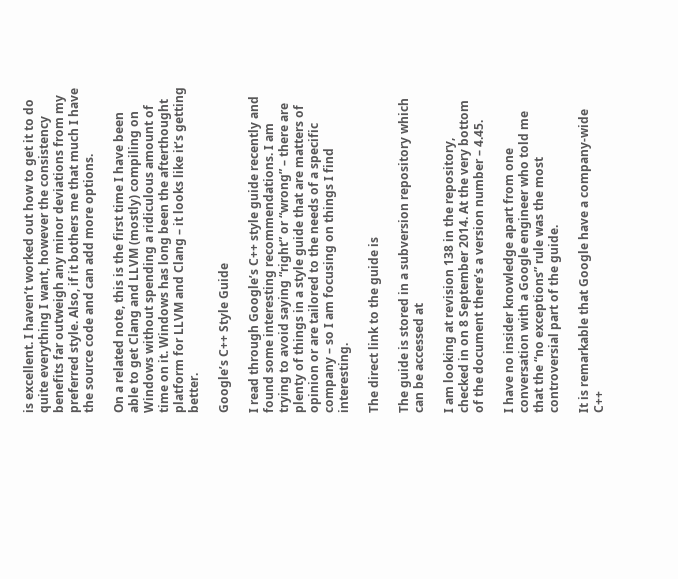is excellent. I haven’t worked out how to get it to do quite everything I want, however the consistency benefits far outweigh any minor deviations from my preferred style. Also, if it bothers me that much I have the source code and can add more options.

On a related note, this is the first time I have been able to get Clang and LLVM (mostly) compiling on Windows without spending a ridiculous amount of time on it. Windows has long been the afterthought platform for LLVM and Clang – it looks like it’s getting better.

Google’s C++ Style Guide

I read through Google’s C++ style guide recently and found some interesting recommendations. I am trying to avoid saying “right” or “wrong” – there are plenty of things in a style guide that are matters of opinion or are tailored to the needs of a specific company – so I am focusing on things I find interesting.

The direct link to the guide is

The guide is stored in a subversion repository which can be accessed at

I am looking at revision 138 in the repository, checked in on 8 September 2014. At the very bottom of the document there’s a version number – 4.45.

I have no insider knowledge apart from one conversation with a Google engineer who told me that the “no exceptions” rule was the most controversial part of the guide.

It is remarkable that Google have a company-wide C++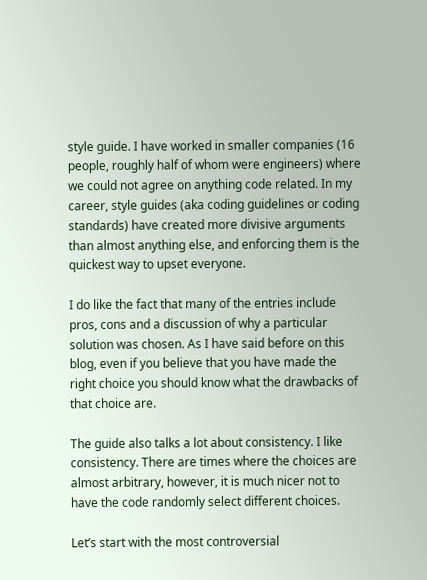style guide. I have worked in smaller companies (16 people, roughly half of whom were engineers) where we could not agree on anything code related. In my career, style guides (aka coding guidelines or coding standards) have created more divisive arguments than almost anything else, and enforcing them is the quickest way to upset everyone.

I do like the fact that many of the entries include pros, cons and a discussion of why a particular solution was chosen. As I have said before on this blog, even if you believe that you have made the right choice you should know what the drawbacks of that choice are.

The guide also talks a lot about consistency. I like consistency. There are times where the choices are almost arbitrary, however, it is much nicer not to have the code randomly select different choices.

Let’s start with the most controversial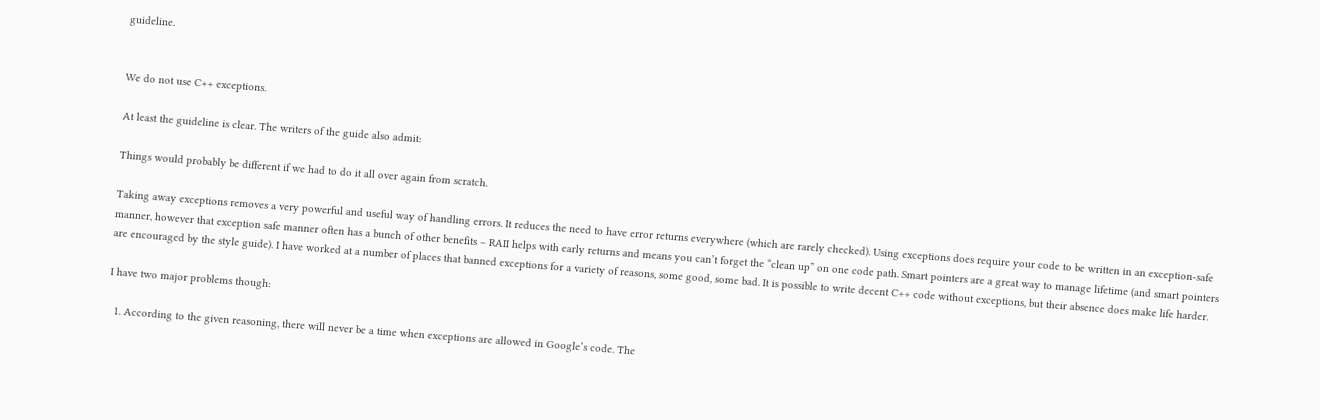guideline.


We do not use C++ exceptions.

At least the guideline is clear. The writers of the guide also admit:

Things would probably be different if we had to do it all over again from scratch.

Taking away exceptions removes a very powerful and useful way of handling errors. It reduces the need to have error returns everywhere (which are rarely checked). Using exceptions does require your code to be written in an exception-safe manner, however that exception safe manner often has a bunch of other benefits – RAII helps with early returns and means you can’t forget the “clean up” on one code path. Smart pointers are a great way to manage lifetime (and smart pointers are encouraged by the style guide). I have worked at a number of places that banned exceptions for a variety of reasons, some good, some bad. It is possible to write decent C++ code without exceptions, but their absence does make life harder.

I have two major problems though:

  1. According to the given reasoning, there will never be a time when exceptions are allowed in Google’s code. The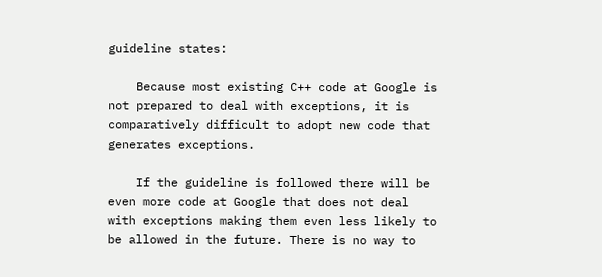guideline states:

    Because most existing C++ code at Google is not prepared to deal with exceptions, it is comparatively difficult to adopt new code that generates exceptions.

    If the guideline is followed there will be even more code at Google that does not deal with exceptions making them even less likely to be allowed in the future. There is no way to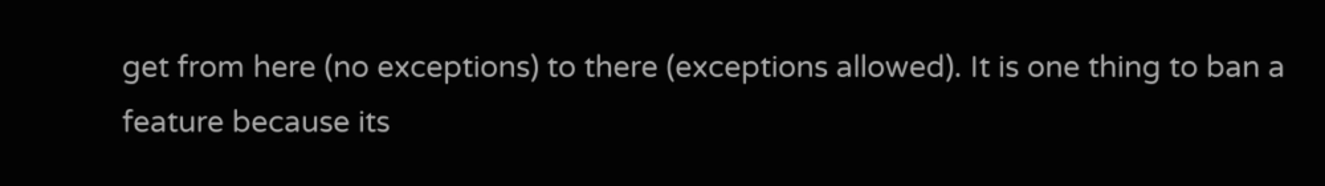get from here (no exceptions) to there (exceptions allowed). It is one thing to ban a feature because its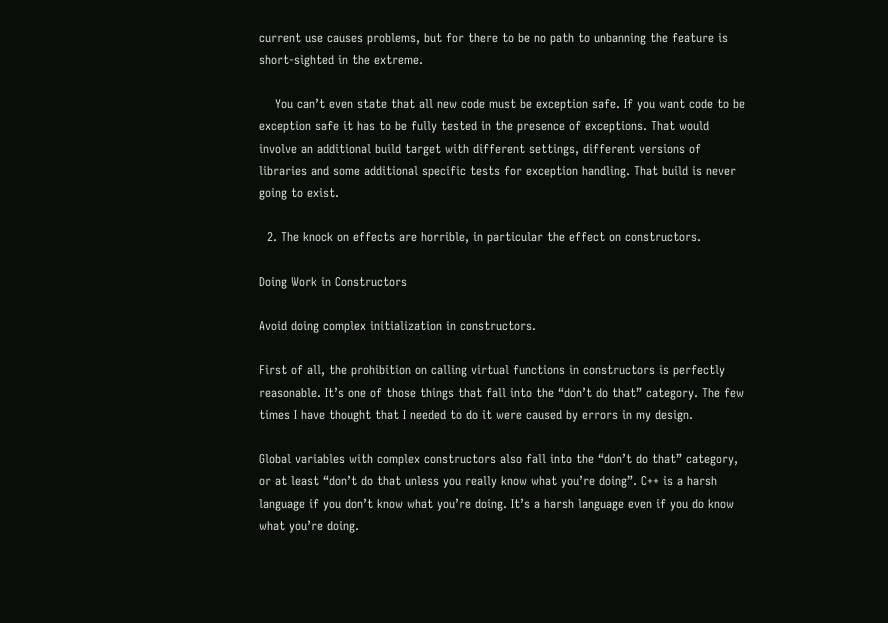current use causes problems, but for there to be no path to unbanning the feature is short-sighted in the extreme.

    You can’t even state that all new code must be exception safe. If you want code to be exception safe it has to be fully tested in the presence of exceptions. That would involve an additional build target with different settings, different versions of libraries and some additional specific tests for exception handling. That build is never going to exist.

  2. The knock on effects are horrible, in particular the effect on constructors.

Doing Work in Constructors

Avoid doing complex initialization in constructors.

First of all, the prohibition on calling virtual functions in constructors is perfectly reasonable. It’s one of those things that fall into the “don’t do that” category. The few times I have thought that I needed to do it were caused by errors in my design.

Global variables with complex constructors also fall into the “don’t do that” category, or at least “don’t do that unless you really know what you’re doing”. C++ is a harsh language if you don’t know what you’re doing. It’s a harsh language even if you do know what you’re doing.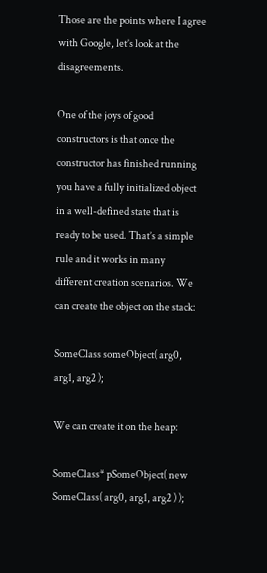Those are the points where I agree with Google, let’s look at the disagreements.

One of the joys of good constructors is that once the constructor has finished running you have a fully initialized object in a well-defined state that is ready to be used. That’s a simple rule and it works in many different creation scenarios. We can create the object on the stack:

SomeClass someObject( arg0, arg1, arg2 );

We can create it on the heap:

SomeClass* pSomeObject( new SomeClass( arg0, arg1, arg2 ) );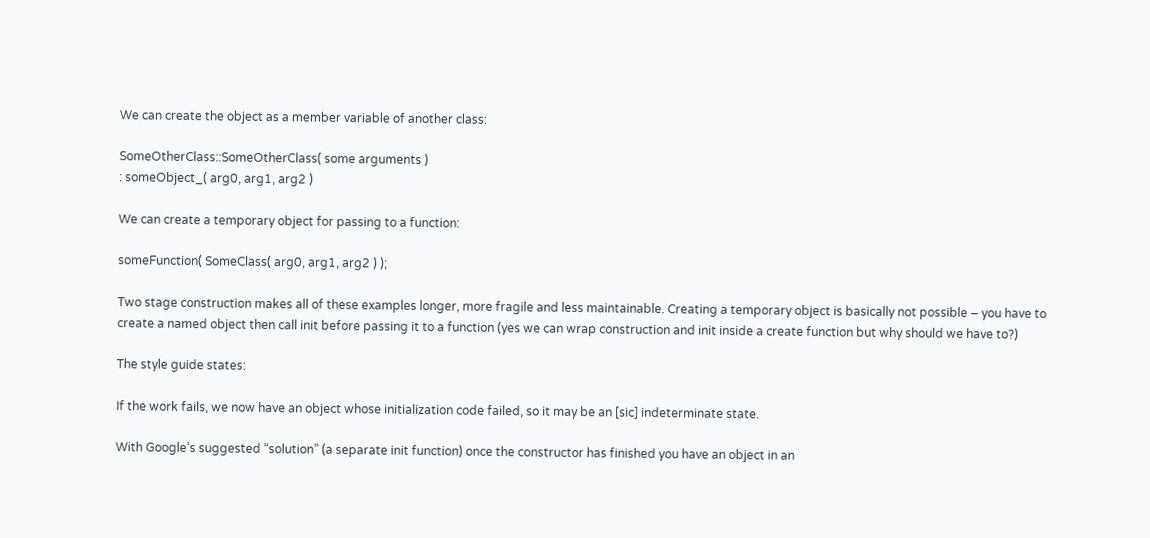We can create the object as a member variable of another class:

SomeOtherClass::SomeOtherClass( some arguments )
: someObject_( arg0, arg1, arg2 )

We can create a temporary object for passing to a function:

someFunction( SomeClass( arg0, arg1, arg2 ) );

Two stage construction makes all of these examples longer, more fragile and less maintainable. Creating a temporary object is basically not possible – you have to create a named object then call init before passing it to a function (yes we can wrap construction and init inside a create function but why should we have to?)

The style guide states:

If the work fails, we now have an object whose initialization code failed, so it may be an [sic] indeterminate state.

With Google’s suggested “solution” (a separate init function) once the constructor has finished you have an object in an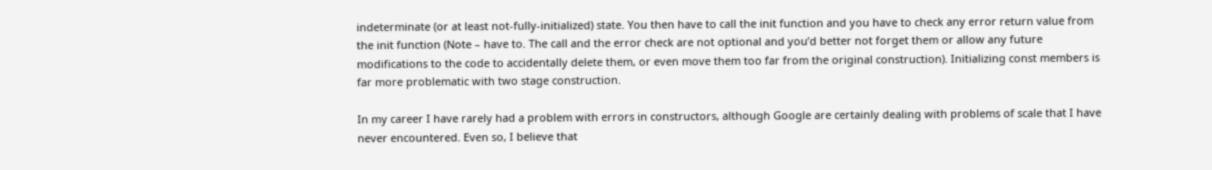indeterminate (or at least not-fully-initialized) state. You then have to call the init function and you have to check any error return value from the init function (Note – have to. The call and the error check are not optional and you’d better not forget them or allow any future modifications to the code to accidentally delete them, or even move them too far from the original construction). Initializing const members is far more problematic with two stage construction.

In my career I have rarely had a problem with errors in constructors, although Google are certainly dealing with problems of scale that I have never encountered. Even so, I believe that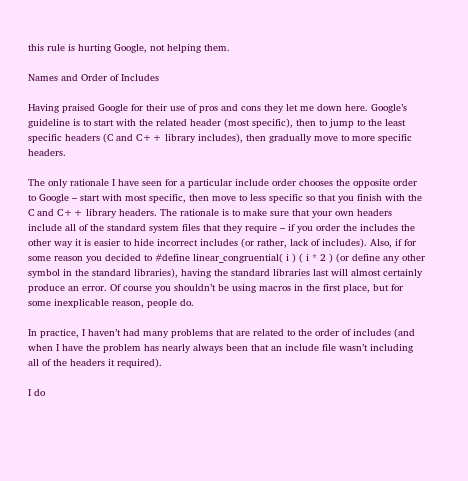this rule is hurting Google, not helping them.

Names and Order of Includes

Having praised Google for their use of pros and cons they let me down here. Google’s guideline is to start with the related header (most specific), then to jump to the least specific headers (C and C++ library includes), then gradually move to more specific headers.

The only rationale I have seen for a particular include order chooses the opposite order to Google – start with most specific, then move to less specific so that you finish with the C and C++ library headers. The rationale is to make sure that your own headers include all of the standard system files that they require – if you order the includes the other way it is easier to hide incorrect includes (or rather, lack of includes). Also, if for some reason you decided to #define linear_congruential( i ) ( i * 2 ) (or define any other symbol in the standard libraries), having the standard libraries last will almost certainly produce an error. Of course you shouldn’t be using macros in the first place, but for some inexplicable reason, people do.

In practice, I haven’t had many problems that are related to the order of includes (and when I have the problem has nearly always been that an include file wasn’t including all of the headers it required).

I do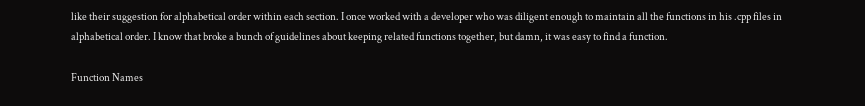like their suggestion for alphabetical order within each section. I once worked with a developer who was diligent enough to maintain all the functions in his .cpp files in alphabetical order. I know that broke a bunch of guidelines about keeping related functions together, but damn, it was easy to find a function.

Function Names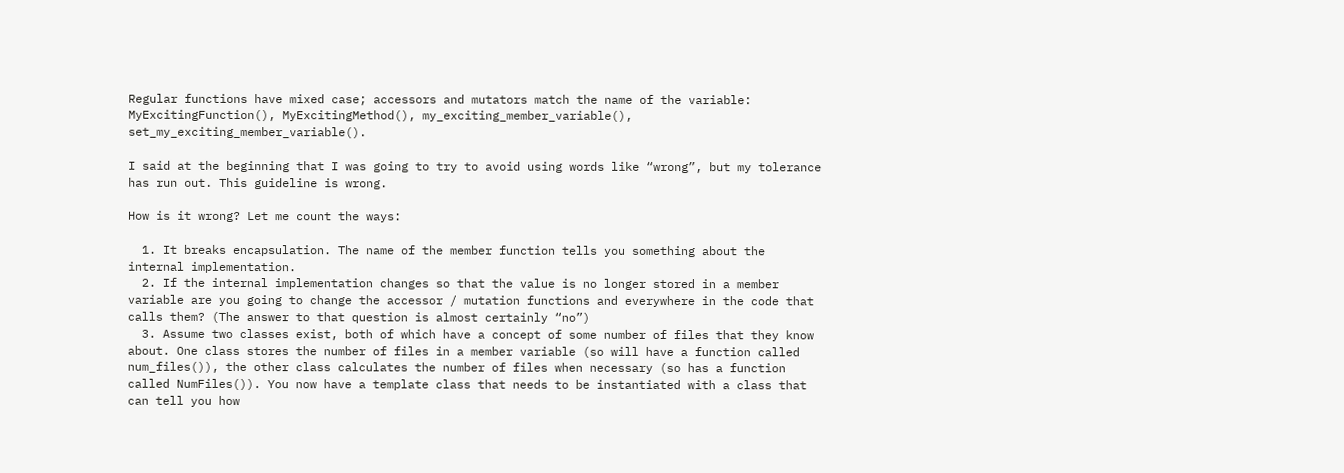Regular functions have mixed case; accessors and mutators match the name of the variable: MyExcitingFunction(), MyExcitingMethod(), my_exciting_member_variable(), set_my_exciting_member_variable().

I said at the beginning that I was going to try to avoid using words like “wrong”, but my tolerance has run out. This guideline is wrong.

How is it wrong? Let me count the ways:

  1. It breaks encapsulation. The name of the member function tells you something about the internal implementation.
  2. If the internal implementation changes so that the value is no longer stored in a member variable are you going to change the accessor / mutation functions and everywhere in the code that calls them? (The answer to that question is almost certainly “no”)
  3. Assume two classes exist, both of which have a concept of some number of files that they know about. One class stores the number of files in a member variable (so will have a function called num_files()), the other class calculates the number of files when necessary (so has a function called NumFiles()). You now have a template class that needs to be instantiated with a class that can tell you how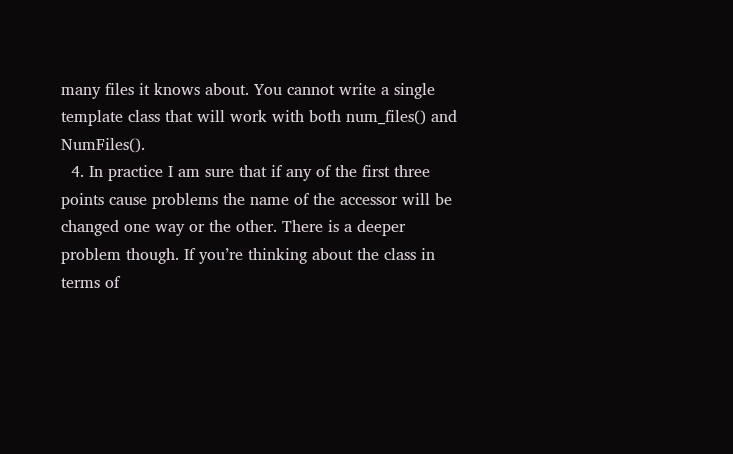many files it knows about. You cannot write a single template class that will work with both num_files() and NumFiles().
  4. In practice I am sure that if any of the first three points cause problems the name of the accessor will be changed one way or the other. There is a deeper problem though. If you’re thinking about the class in terms of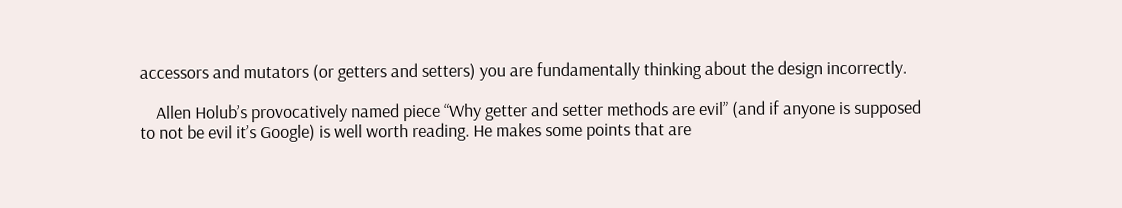accessors and mutators (or getters and setters) you are fundamentally thinking about the design incorrectly.

    Allen Holub’s provocatively named piece “Why getter and setter methods are evil” (and if anyone is supposed to not be evil it’s Google) is well worth reading. He makes some points that are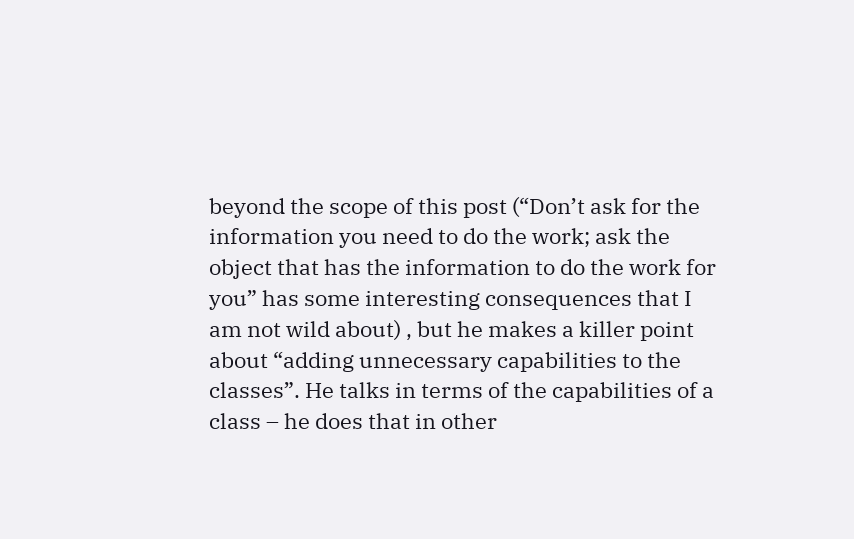beyond the scope of this post (“Don’t ask for the information you need to do the work; ask the object that has the information to do the work for you” has some interesting consequences that I am not wild about) , but he makes a killer point about “adding unnecessary capabilities to the classes”. He talks in terms of the capabilities of a class – he does that in other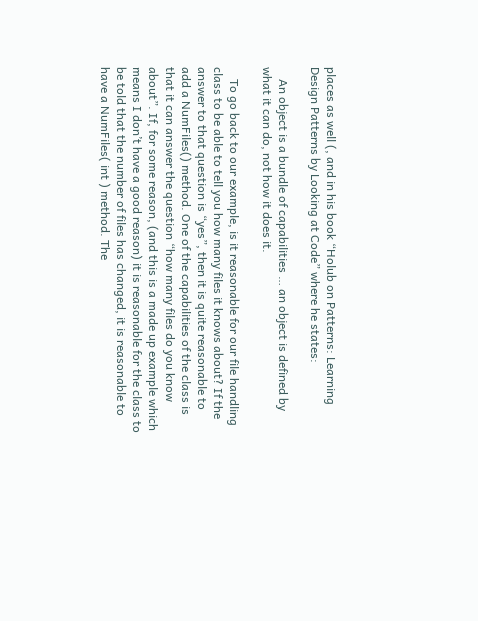places as well (, and in his book “Holub on Patterns: Learning Design Patterns by Looking at Code” where he states:

    An object is a bundle of capabilities … an object is defined by what it can do, not how it does it.

    To go back to our example, is it reasonable for our file handling class to be able to tell you how many files it knows about? If the answer to that question is “yes”, then it is quite reasonable to add a NumFiles() method. One of the capabilities of the class is that it can answer the question “how many files do you know about”. If, for some reason, (and this is a made up example which means I don’t have a good reason) it is reasonable for the class to be told that the number of files has changed, it is reasonable to have a NumFiles( int ) method. The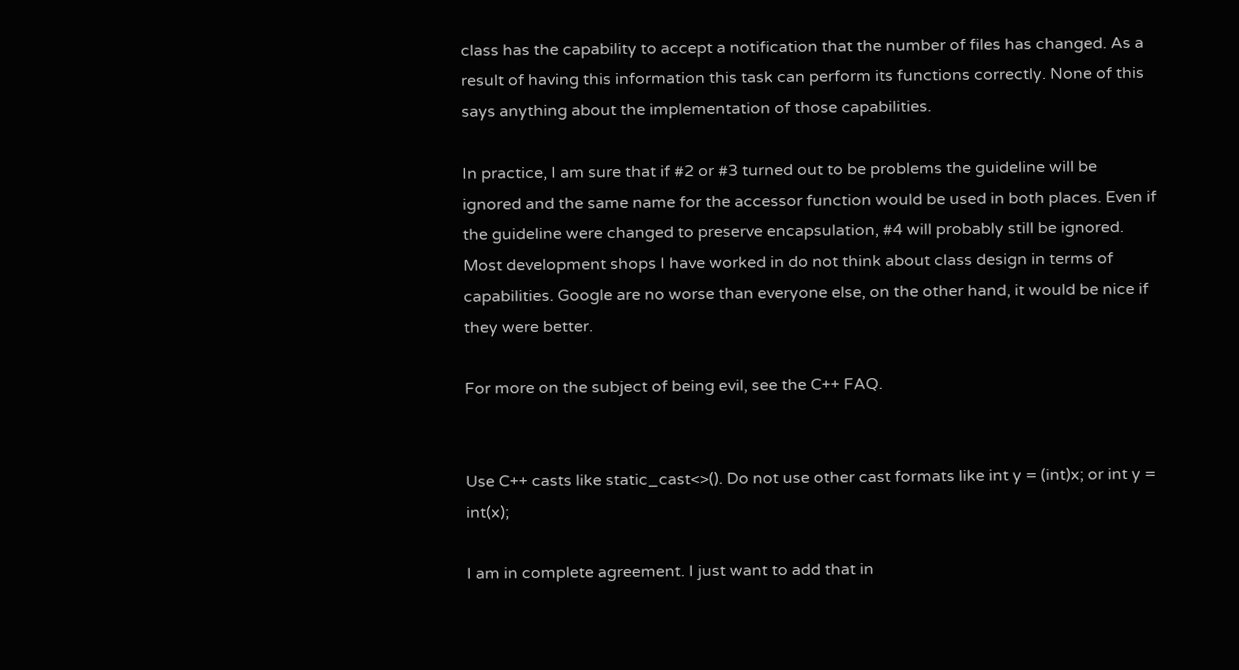class has the capability to accept a notification that the number of files has changed. As a result of having this information this task can perform its functions correctly. None of this says anything about the implementation of those capabilities.

In practice, I am sure that if #2 or #3 turned out to be problems the guideline will be ignored and the same name for the accessor function would be used in both places. Even if the guideline were changed to preserve encapsulation, #4 will probably still be ignored. Most development shops I have worked in do not think about class design in terms of capabilities. Google are no worse than everyone else, on the other hand, it would be nice if they were better.

For more on the subject of being evil, see the C++ FAQ.


Use C++ casts like static_cast<>(). Do not use other cast formats like int y = (int)x; or int y = int(x);

I am in complete agreement. I just want to add that in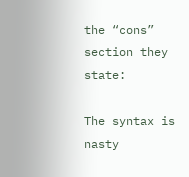the “cons” section they state:

The syntax is nasty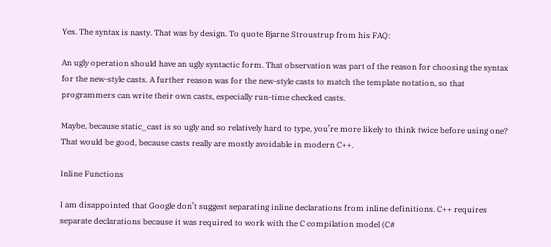Yes. The syntax is nasty. That was by design. To quote Bjarne Stroustrup from his FAQ:

An ugly operation should have an ugly syntactic form. That observation was part of the reason for choosing the syntax for the new-style casts. A further reason was for the new-style casts to match the template notation, so that programmers can write their own casts, especially run-time checked casts.

Maybe, because static_cast is so ugly and so relatively hard to type, you’re more likely to think twice before using one? That would be good, because casts really are mostly avoidable in modern C++.

Inline Functions

I am disappointed that Google don’t suggest separating inline declarations from inline definitions. C++ requires separate declarations because it was required to work with the C compilation model (C#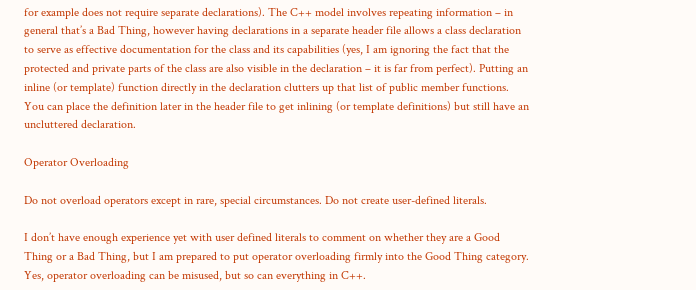for example does not require separate declarations). The C++ model involves repeating information – in general that’s a Bad Thing, however having declarations in a separate header file allows a class declaration to serve as effective documentation for the class and its capabilities (yes, I am ignoring the fact that the protected and private parts of the class are also visible in the declaration – it is far from perfect). Putting an inline (or template) function directly in the declaration clutters up that list of public member functions. You can place the definition later in the header file to get inlining (or template definitions) but still have an uncluttered declaration.

Operator Overloading

Do not overload operators except in rare, special circumstances. Do not create user-defined literals.

I don’t have enough experience yet with user defined literals to comment on whether they are a Good Thing or a Bad Thing, but I am prepared to put operator overloading firmly into the Good Thing category. Yes, operator overloading can be misused, but so can everything in C++.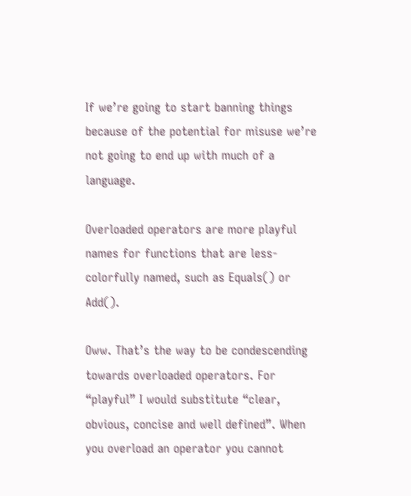If we’re going to start banning things because of the potential for misuse we’re not going to end up with much of a language.

Overloaded operators are more playful names for functions that are less-colorfully named, such as Equals() or Add().

Oww. That’s the way to be condescending towards overloaded operators. For “playful” I would substitute “clear, obvious, concise and well defined”. When you overload an operator you cannot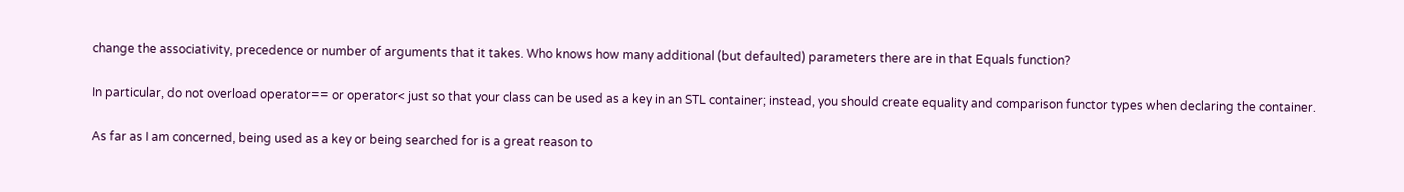change the associativity, precedence or number of arguments that it takes. Who knows how many additional (but defaulted) parameters there are in that Equals function?

In particular, do not overload operator== or operator< just so that your class can be used as a key in an STL container; instead, you should create equality and comparison functor types when declaring the container.

As far as I am concerned, being used as a key or being searched for is a great reason to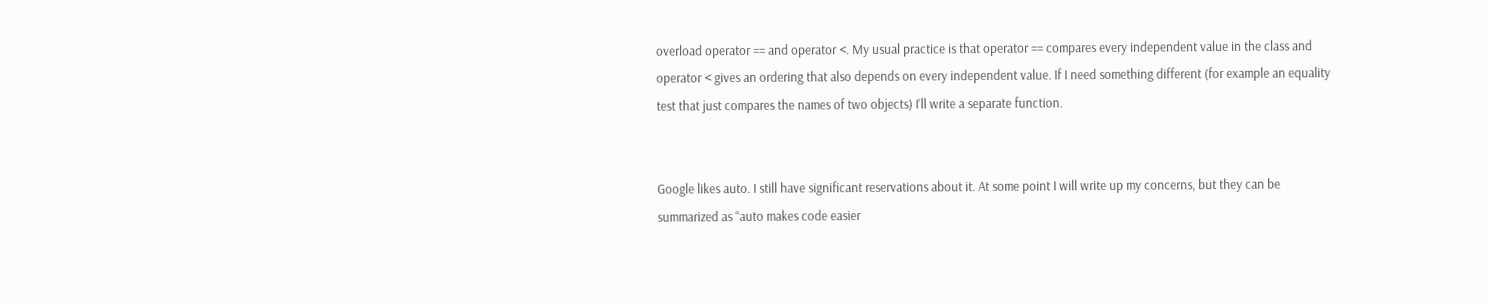overload operator == and operator <. My usual practice is that operator == compares every independent value in the class and operator < gives an ordering that also depends on every independent value. If I need something different (for example an equality test that just compares the names of two objects) I’ll write a separate function.


Google likes auto. I still have significant reservations about it. At some point I will write up my concerns, but they can be summarized as “auto makes code easier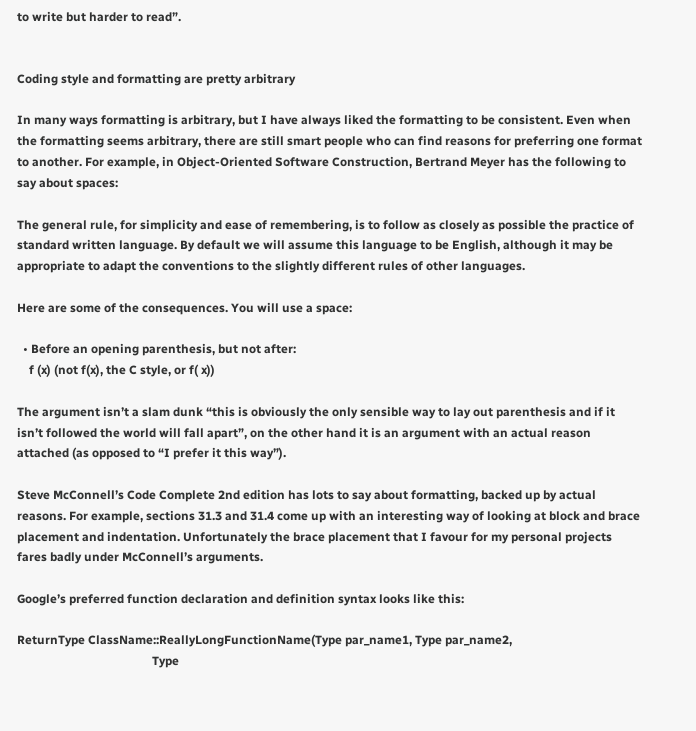to write but harder to read”.


Coding style and formatting are pretty arbitrary

In many ways formatting is arbitrary, but I have always liked the formatting to be consistent. Even when the formatting seems arbitrary, there are still smart people who can find reasons for preferring one format to another. For example, in Object-Oriented Software Construction, Bertrand Meyer has the following to say about spaces:

The general rule, for simplicity and ease of remembering, is to follow as closely as possible the practice of standard written language. By default we will assume this language to be English, although it may be appropriate to adapt the conventions to the slightly different rules of other languages.

Here are some of the consequences. You will use a space:

  • Before an opening parenthesis, but not after:
    f (x) (not f(x), the C style, or f( x))

The argument isn’t a slam dunk “this is obviously the only sensible way to lay out parenthesis and if it isn’t followed the world will fall apart”, on the other hand it is an argument with an actual reason attached (as opposed to “I prefer it this way”).

Steve McConnell’s Code Complete 2nd edition has lots to say about formatting, backed up by actual reasons. For example, sections 31.3 and 31.4 come up with an interesting way of looking at block and brace placement and indentation. Unfortunately the brace placement that I favour for my personal projects fares badly under McConnell’s arguments.

Google’s preferred function declaration and definition syntax looks like this:

ReturnType ClassName::ReallyLongFunctionName(Type par_name1, Type par_name2,
                                             Type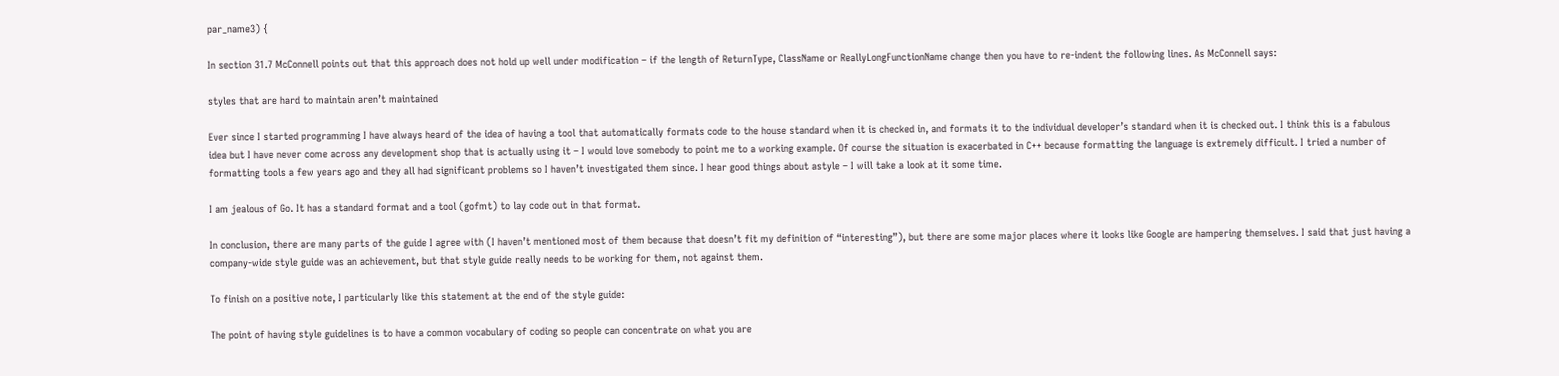par_name3) {

In section 31.7 McConnell points out that this approach does not hold up well under modification – if the length of ReturnType, ClassName or ReallyLongFunctionName change then you have to re-indent the following lines. As McConnell says:

styles that are hard to maintain aren’t maintained

Ever since I started programming I have always heard of the idea of having a tool that automatically formats code to the house standard when it is checked in, and formats it to the individual developer’s standard when it is checked out. I think this is a fabulous idea but I have never come across any development shop that is actually using it – I would love somebody to point me to a working example. Of course the situation is exacerbated in C++ because formatting the language is extremely difficult. I tried a number of formatting tools a few years ago and they all had significant problems so I haven’t investigated them since. I hear good things about astyle – I will take a look at it some time.

I am jealous of Go. It has a standard format and a tool (gofmt) to lay code out in that format.

In conclusion, there are many parts of the guide I agree with (I haven’t mentioned most of them because that doesn’t fit my definition of “interesting”), but there are some major places where it looks like Google are hampering themselves. I said that just having a company-wide style guide was an achievement, but that style guide really needs to be working for them, not against them.

To finish on a positive note, I particularly like this statement at the end of the style guide:

The point of having style guidelines is to have a common vocabulary of coding so people can concentrate on what you are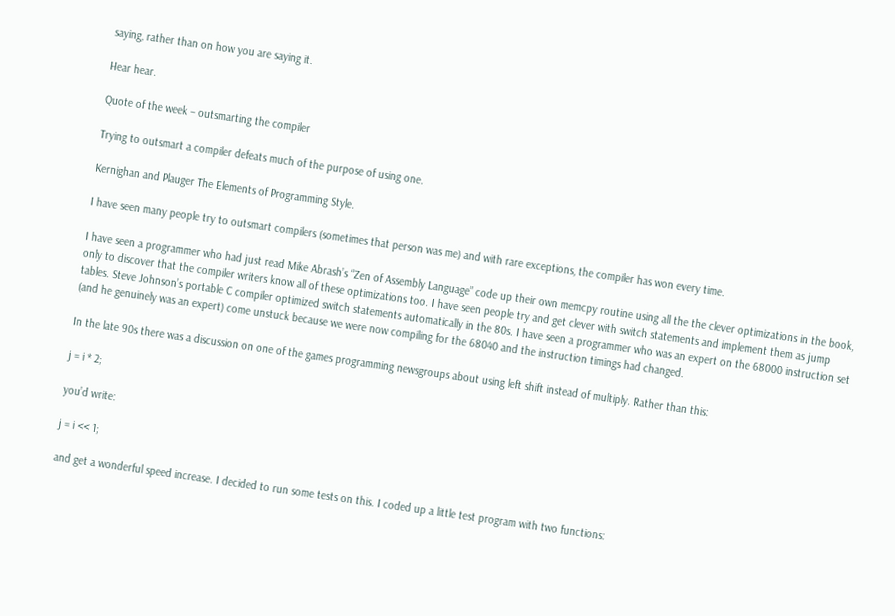saying, rather than on how you are saying it.

Hear hear.

Quote of the week – outsmarting the compiler

Trying to outsmart a compiler defeats much of the purpose of using one.

Kernighan and Plauger The Elements of Programming Style.

I have seen many people try to outsmart compilers (sometimes that person was me) and with rare exceptions, the compiler has won every time.

I have seen a programmer who had just read Mike Abrash’s “Zen of Assembly Language” code up their own memcpy routine using all the the clever optimizations in the book, only to discover that the compiler writers know all of these optimizations too. I have seen people try and get clever with switch statements and implement them as jump tables. Steve Johnson’s portable C compiler optimized switch statements automatically in the 80s. I have seen a programmer who was an expert on the 68000 instruction set (and he genuinely was an expert) come unstuck because we were now compiling for the 68040 and the instruction timings had changed.

In the late 90s there was a discussion on one of the games programming newsgroups about using left shift instead of multiply. Rather than this:

j = i * 2;

you’d write:

j = i << 1;

and get a wonderful speed increase. I decided to run some tests on this. I coded up a little test program with two functions: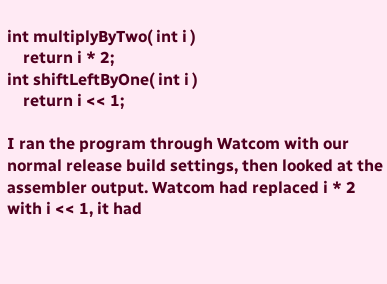int multiplyByTwo( int i )
    return i * 2;
int shiftLeftByOne( int i )
    return i << 1;

I ran the program through Watcom with our normal release build settings, then looked at the assembler output. Watcom had replaced i * 2 with i << 1, it had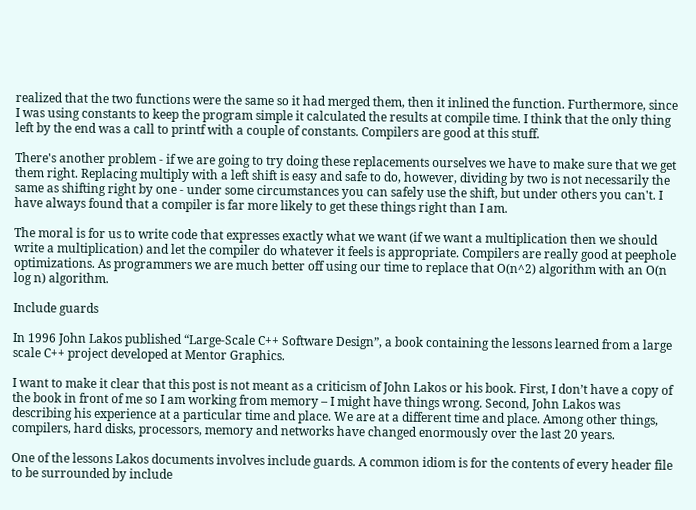realized that the two functions were the same so it had merged them, then it inlined the function. Furthermore, since I was using constants to keep the program simple it calculated the results at compile time. I think that the only thing left by the end was a call to printf with a couple of constants. Compilers are good at this stuff.

There's another problem - if we are going to try doing these replacements ourselves we have to make sure that we get them right. Replacing multiply with a left shift is easy and safe to do, however, dividing by two is not necessarily the same as shifting right by one - under some circumstances you can safely use the shift, but under others you can't. I have always found that a compiler is far more likely to get these things right than I am.

The moral is for us to write code that expresses exactly what we want (if we want a multiplication then we should write a multiplication) and let the compiler do whatever it feels is appropriate. Compilers are really good at peephole optimizations. As programmers we are much better off using our time to replace that O(n^2) algorithm with an O(n log n) algorithm.

Include guards

In 1996 John Lakos published “Large-Scale C++ Software Design”, a book containing the lessons learned from a large scale C++ project developed at Mentor Graphics.

I want to make it clear that this post is not meant as a criticism of John Lakos or his book. First, I don’t have a copy of the book in front of me so I am working from memory – I might have things wrong. Second, John Lakos was describing his experience at a particular time and place. We are at a different time and place. Among other things, compilers, hard disks, processors, memory and networks have changed enormously over the last 20 years.

One of the lessons Lakos documents involves include guards. A common idiom is for the contents of every header file to be surrounded by include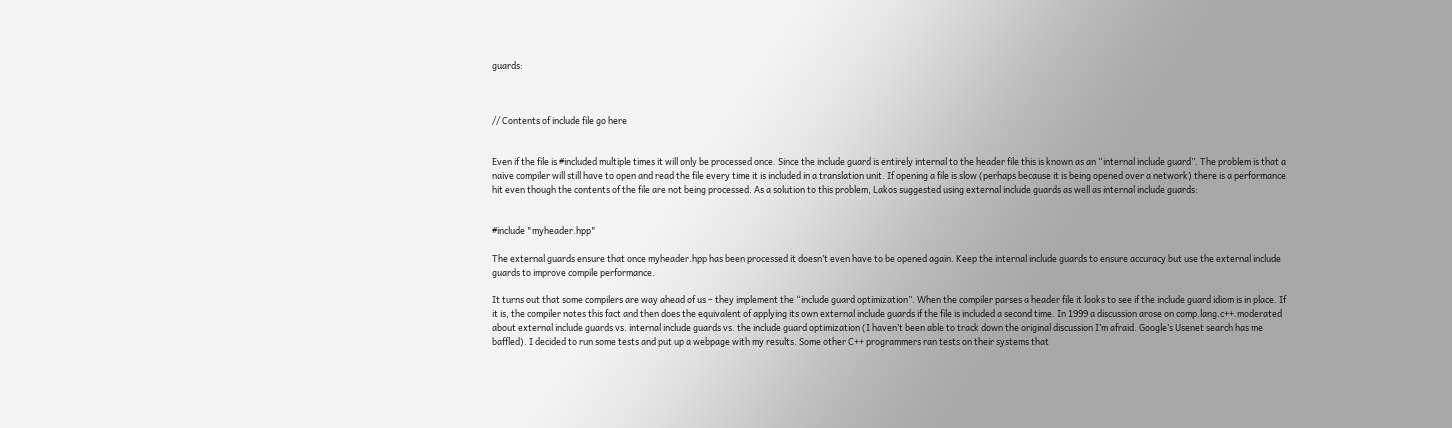guards:



// Contents of include file go here


Even if the file is #included multiple times it will only be processed once. Since the include guard is entirely internal to the header file this is known as an “internal include guard”. The problem is that a naive compiler will still have to open and read the file every time it is included in a translation unit. If opening a file is slow (perhaps because it is being opened over a network) there is a performance hit even though the contents of the file are not being processed. As a solution to this problem, Lakos suggested using external include guards as well as internal include guards:


#include "myheader.hpp"

The external guards ensure that once myheader.hpp has been processed it doesn’t even have to be opened again. Keep the internal include guards to ensure accuracy but use the external include guards to improve compile performance.

It turns out that some compilers are way ahead of us – they implement the “include guard optimization”. When the compiler parses a header file it looks to see if the include guard idiom is in place. If it is, the compiler notes this fact and then does the equivalent of applying its own external include guards if the file is included a second time. In 1999 a discussion arose on comp.lang.c++.moderated about external include guards vs. internal include guards vs. the include guard optimization (I haven’t been able to track down the original discussion I’m afraid. Google’s Usenet search has me baffled). I decided to run some tests and put up a webpage with my results. Some other C++ programmers ran tests on their systems that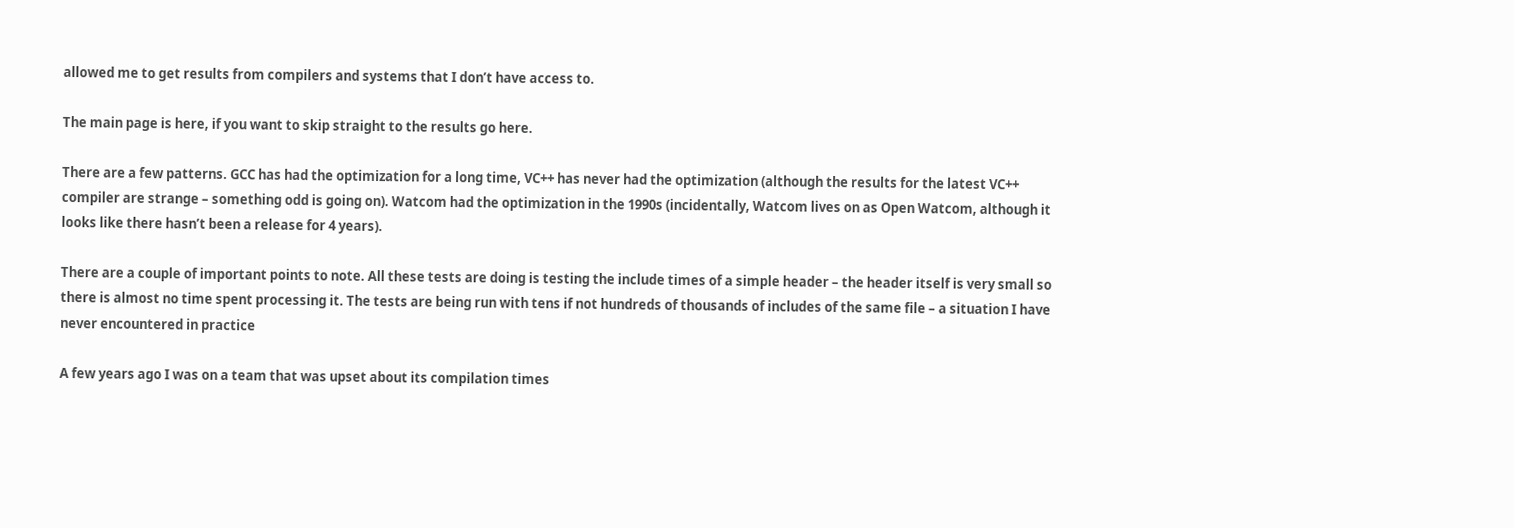allowed me to get results from compilers and systems that I don’t have access to.

The main page is here, if you want to skip straight to the results go here.

There are a few patterns. GCC has had the optimization for a long time, VC++ has never had the optimization (although the results for the latest VC++ compiler are strange – something odd is going on). Watcom had the optimization in the 1990s (incidentally, Watcom lives on as Open Watcom, although it looks like there hasn’t been a release for 4 years).

There are a couple of important points to note. All these tests are doing is testing the include times of a simple header – the header itself is very small so there is almost no time spent processing it. The tests are being run with tens if not hundreds of thousands of includes of the same file – a situation I have never encountered in practice

A few years ago I was on a team that was upset about its compilation times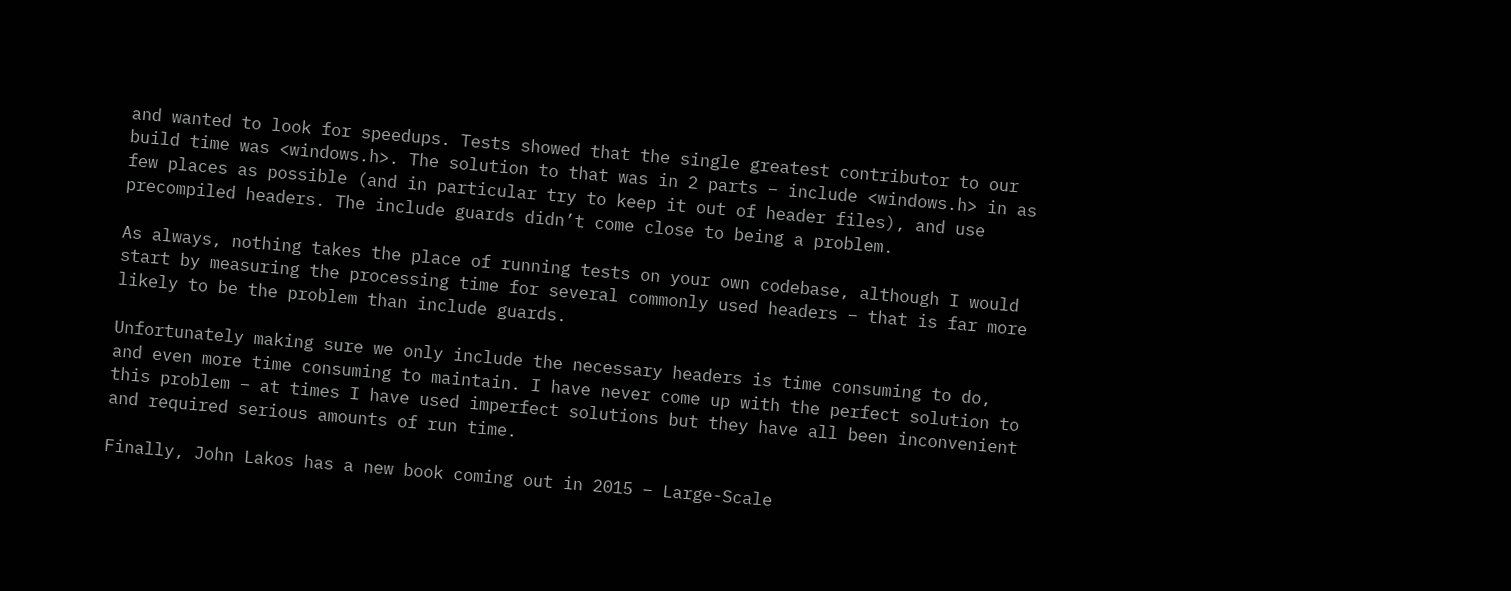and wanted to look for speedups. Tests showed that the single greatest contributor to our build time was <windows.h>. The solution to that was in 2 parts – include <windows.h> in as few places as possible (and in particular try to keep it out of header files), and use precompiled headers. The include guards didn’t come close to being a problem.

As always, nothing takes the place of running tests on your own codebase, although I would start by measuring the processing time for several commonly used headers – that is far more likely to be the problem than include guards.

Unfortunately making sure we only include the necessary headers is time consuming to do, and even more time consuming to maintain. I have never come up with the perfect solution to this problem – at times I have used imperfect solutions but they have all been inconvenient and required serious amounts of run time.

Finally, John Lakos has a new book coming out in 2015 – Large-Scale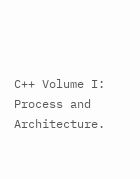C++ Volume I: Process and Architecture.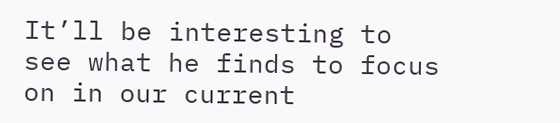It’ll be interesting to see what he finds to focus on in our current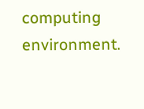computing environment.